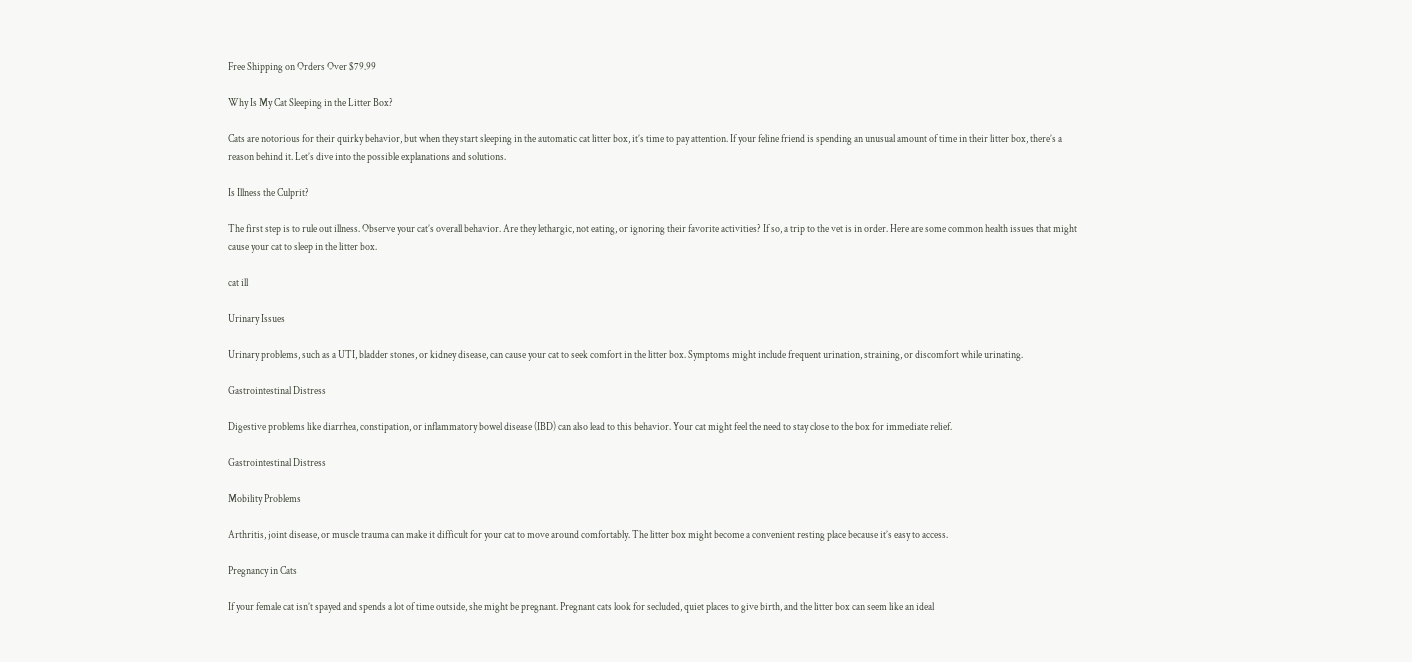Free Shipping on Orders Over $79.99

Why Is My Cat Sleeping in the Litter Box?

Cats are notorious for their quirky behavior, but when they start sleeping in the automatic cat litter box, it’s time to pay attention. If your feline friend is spending an unusual amount of time in their litter box, there’s a reason behind it. Let’s dive into the possible explanations and solutions.

Is Illness the Culprit?

The first step is to rule out illness. Observe your cat’s overall behavior. Are they lethargic, not eating, or ignoring their favorite activities? If so, a trip to the vet is in order. Here are some common health issues that might cause your cat to sleep in the litter box.

cat ill

Urinary Issues

Urinary problems, such as a UTI, bladder stones, or kidney disease, can cause your cat to seek comfort in the litter box. Symptoms might include frequent urination, straining, or discomfort while urinating.

Gastrointestinal Distress

Digestive problems like diarrhea, constipation, or inflammatory bowel disease (IBD) can also lead to this behavior. Your cat might feel the need to stay close to the box for immediate relief.

Gastrointestinal Distress

Mobility Problems

Arthritis, joint disease, or muscle trauma can make it difficult for your cat to move around comfortably. The litter box might become a convenient resting place because it’s easy to access.

Pregnancy in Cats

If your female cat isn’t spayed and spends a lot of time outside, she might be pregnant. Pregnant cats look for secluded, quiet places to give birth, and the litter box can seem like an ideal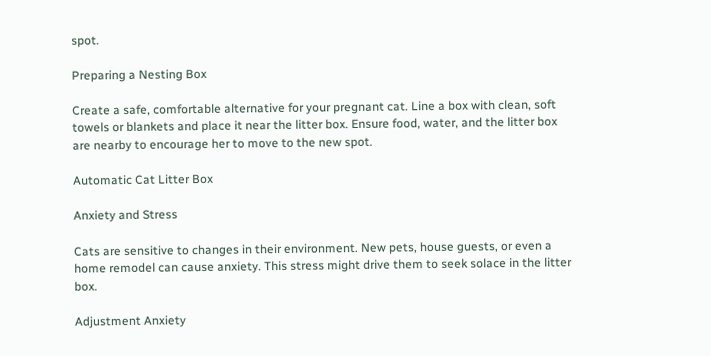spot.

Preparing a Nesting Box

Create a safe, comfortable alternative for your pregnant cat. Line a box with clean, soft towels or blankets and place it near the litter box. Ensure food, water, and the litter box are nearby to encourage her to move to the new spot.

Automatic Cat Litter Box

Anxiety and Stress

Cats are sensitive to changes in their environment. New pets, house guests, or even a home remodel can cause anxiety. This stress might drive them to seek solace in the litter box.

Adjustment Anxiety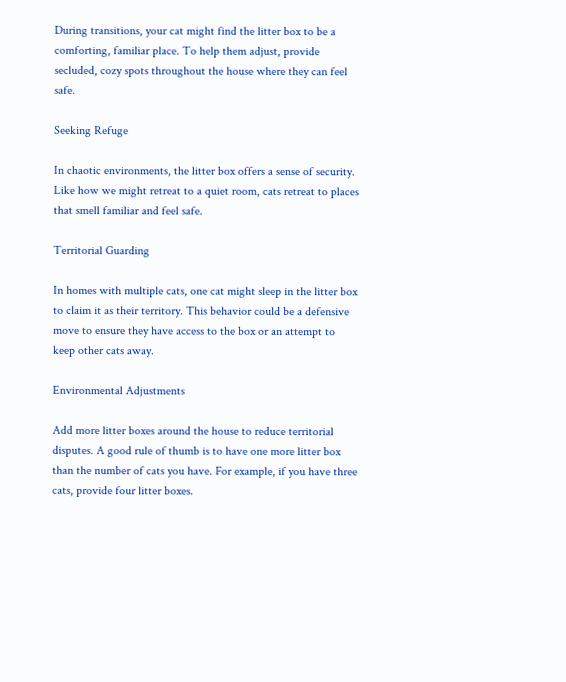During transitions, your cat might find the litter box to be a comforting, familiar place. To help them adjust, provide secluded, cozy spots throughout the house where they can feel safe.

Seeking Refuge

In chaotic environments, the litter box offers a sense of security. Like how we might retreat to a quiet room, cats retreat to places that smell familiar and feel safe.

Territorial Guarding

In homes with multiple cats, one cat might sleep in the litter box to claim it as their territory. This behavior could be a defensive move to ensure they have access to the box or an attempt to keep other cats away.

Environmental Adjustments

Add more litter boxes around the house to reduce territorial disputes. A good rule of thumb is to have one more litter box than the number of cats you have. For example, if you have three cats, provide four litter boxes.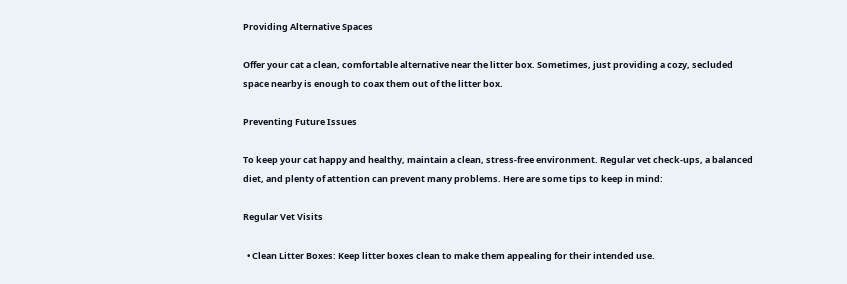Providing Alternative Spaces

Offer your cat a clean, comfortable alternative near the litter box. Sometimes, just providing a cozy, secluded space nearby is enough to coax them out of the litter box.

Preventing Future Issues

To keep your cat happy and healthy, maintain a clean, stress-free environment. Regular vet check-ups, a balanced diet, and plenty of attention can prevent many problems. Here are some tips to keep in mind:

Regular Vet Visits

  • Clean Litter Boxes: Keep litter boxes clean to make them appealing for their intended use.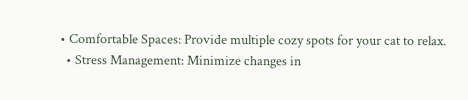• Comfortable Spaces: Provide multiple cozy spots for your cat to relax.
  • Stress Management: Minimize changes in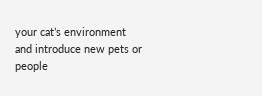your cat’s environment and introduce new pets or people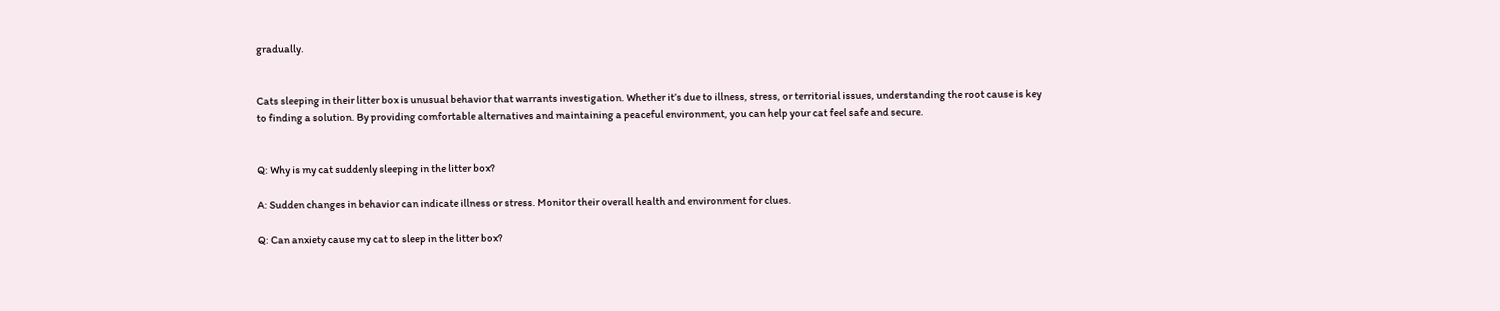gradually.


Cats sleeping in their litter box is unusual behavior that warrants investigation. Whether it’s due to illness, stress, or territorial issues, understanding the root cause is key to finding a solution. By providing comfortable alternatives and maintaining a peaceful environment, you can help your cat feel safe and secure.


Q: Why is my cat suddenly sleeping in the litter box?

A: Sudden changes in behavior can indicate illness or stress. Monitor their overall health and environment for clues.

Q: Can anxiety cause my cat to sleep in the litter box?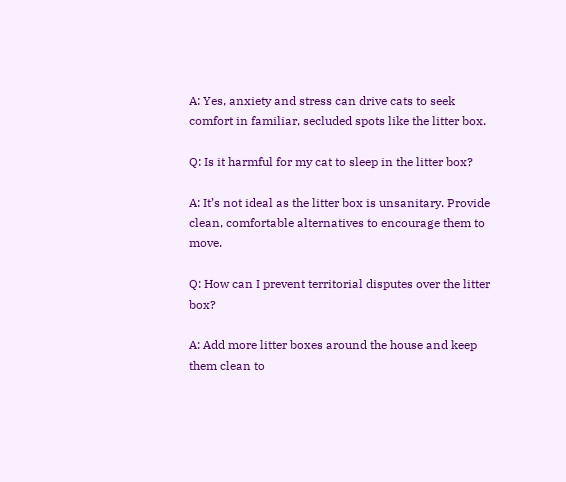A: Yes, anxiety and stress can drive cats to seek comfort in familiar, secluded spots like the litter box.

Q: Is it harmful for my cat to sleep in the litter box?

A: It’s not ideal as the litter box is unsanitary. Provide clean, comfortable alternatives to encourage them to move.

Q: How can I prevent territorial disputes over the litter box?

A: Add more litter boxes around the house and keep them clean to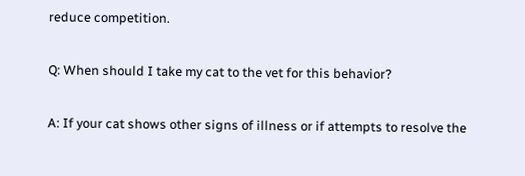reduce competition.

Q: When should I take my cat to the vet for this behavior?

A: If your cat shows other signs of illness or if attempts to resolve the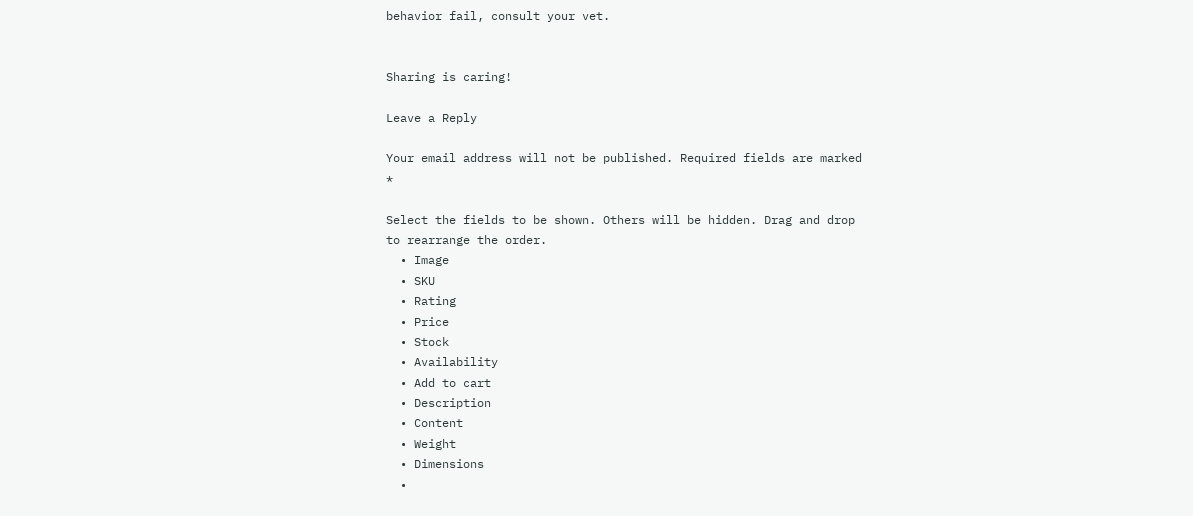behavior fail, consult your vet.


Sharing is caring!

Leave a Reply

Your email address will not be published. Required fields are marked *

Select the fields to be shown. Others will be hidden. Drag and drop to rearrange the order.
  • Image
  • SKU
  • Rating
  • Price
  • Stock
  • Availability
  • Add to cart
  • Description
  • Content
  • Weight
  • Dimensions
  •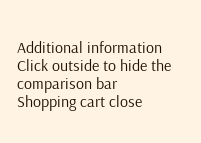Additional information
Click outside to hide the comparison bar
Shopping cart close